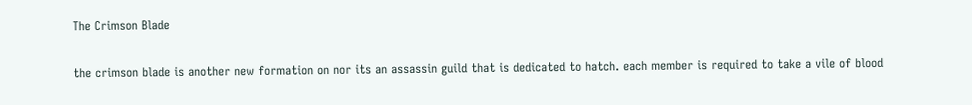The Crimson Blade

the crimson blade is another new formation on nor its an assassin guild that is dedicated to hatch. each member is required to take a vile of blood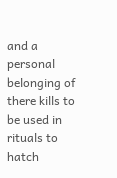and a personal belonging of there kills to be used in rituals to hatch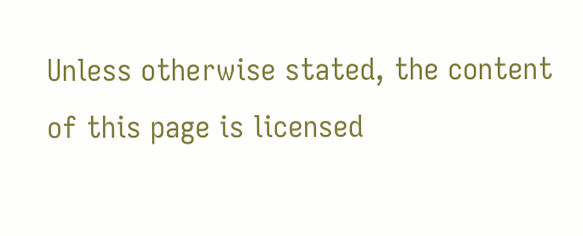Unless otherwise stated, the content of this page is licensed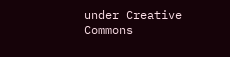under Creative Commons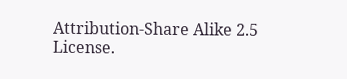Attribution-Share Alike 2.5 License.